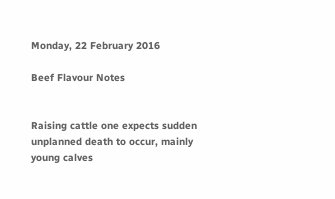Monday, 22 February 2016

Beef Flavour Notes


Raising cattle one expects sudden unplanned death to occur, mainly young calves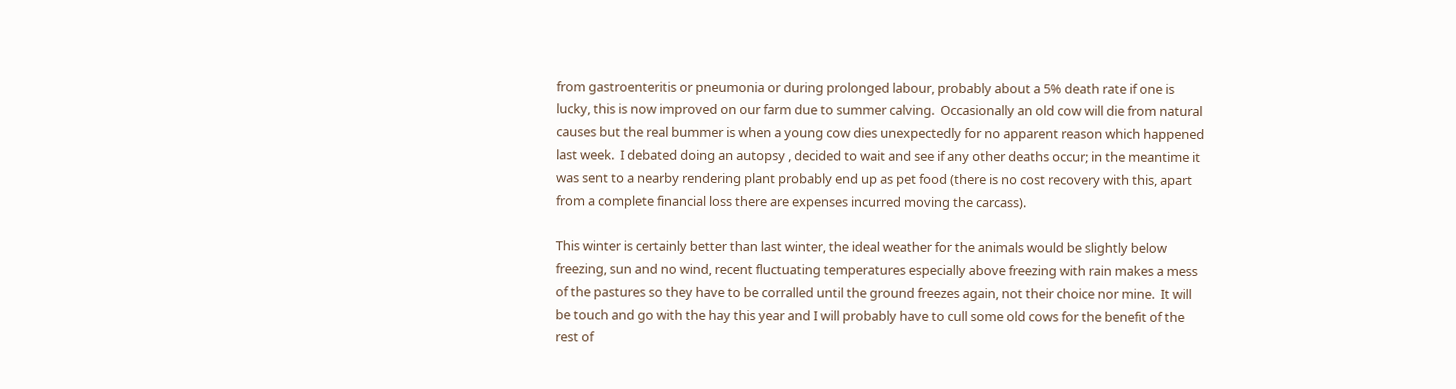from gastroenteritis or pneumonia or during prolonged labour, probably about a 5% death rate if one is lucky, this is now improved on our farm due to summer calving.  Occasionally an old cow will die from natural causes but the real bummer is when a young cow dies unexpectedly for no apparent reason which happened last week.  I debated doing an autopsy , decided to wait and see if any other deaths occur; in the meantime it was sent to a nearby rendering plant probably end up as pet food (there is no cost recovery with this, apart from a complete financial loss there are expenses incurred moving the carcass).

This winter is certainly better than last winter, the ideal weather for the animals would be slightly below freezing, sun and no wind, recent fluctuating temperatures especially above freezing with rain makes a mess of the pastures so they have to be corralled until the ground freezes again, not their choice nor mine.  It will be touch and go with the hay this year and I will probably have to cull some old cows for the benefit of the rest of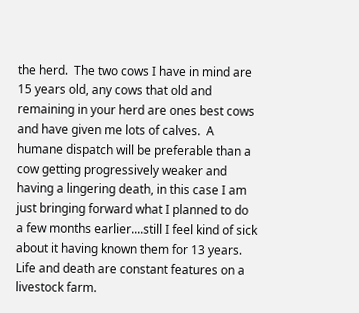the herd.  The two cows I have in mind are 15 years old, any cows that old and remaining in your herd are ones best cows and have given me lots of calves.  A humane dispatch will be preferable than a cow getting progressively weaker and having a lingering death, in this case I am just bringing forward what I planned to do a few months earlier....still I feel kind of sick about it having known them for 13 years.
Life and death are constant features on a livestock farm.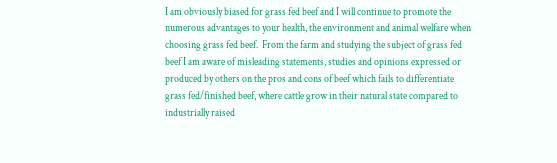I am obviously biased for grass fed beef and I will continue to promote the numerous advantages to your health, the environment and animal welfare when choosing grass fed beef.  From the farm and studying the subject of grass fed beef I am aware of misleading statements, studies and opinions expressed or produced by others on the pros and cons of beef which fails to differentiate grass fed/finished beef, where cattle grow in their natural state compared to industrially raised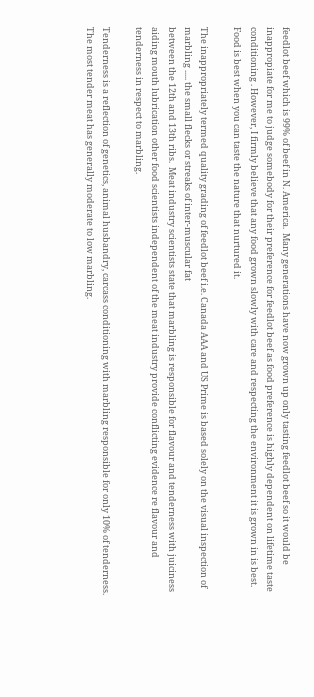feedlot beef which is 99% of beef in N. America.  Many generations have now grown up only tasting feedlot beef so it would be inappropiate for me to judge somebody for their preference for feedlot beef as food preference is highly dependent on lifetime taste conditioning . However, I firmly believe that any food grown slowly with care and respecting the environment it is grown in is best.  Food is best when you can taste the nature that nurtured it.

The inappropriately termed quality grading of feedlot beef i.e. Canada AAA and US Prime is based solely on the visual inspection of marbling ..... the small flecks or streaks of inter-muscular fat
between the 12th and 13th ribs.  Meat industry scientists state that marbling is responsible for flavour and tenderness with juiciness aiding mouth lubrication other food scientists independent of the meat industry provide conflicting evidence re flavour and tenderness in respect to marbling.

Tenderness is a reflection of genetics, animal husbandry, carcass conditioning with marbling responsible for only 10% of tenderness. The most tender meat has generally moderate to low marbling.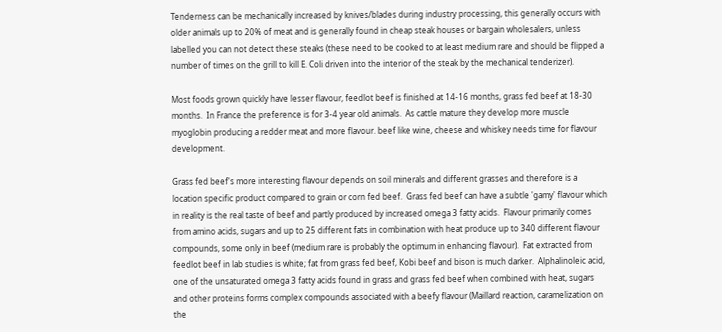Tenderness can be mechanically increased by knives/blades during industry processing, this generally occurs with older animals up to 20% of meat and is generally found in cheap steak houses or bargain wholesalers, unless labelled you can not detect these steaks (these need to be cooked to at least medium rare and should be flipped a number of times on the grill to kill E. Coli driven into the interior of the steak by the mechanical tenderizer).

Most foods grown quickly have lesser flavour, feedlot beef is finished at 14-16 months, grass fed beef at 18-30 months.  In France the preference is for 3-4 year old animals.  As cattle mature they develop more muscle myoglobin producing a redder meat and more flavour. beef like wine, cheese and whiskey needs time for flavour development.

Grass fed beef's more interesting flavour depends on soil minerals and different grasses and therefore is a location specific product compared to grain or corn fed beef.  Grass fed beef can have a subtle 'gamy' flavour which in reality is the real taste of beef and partly produced by increased omega 3 fatty acids.  Flavour primarily comes from amino acids, sugars and up to 25 different fats in combination with heat produce up to 340 different flavour compounds, some only in beef (medium rare is probably the optimum in enhancing flavour).  Fat extracted from feedlot beef in lab studies is white; fat from grass fed beef, Kobi beef and bison is much darker.  Alphalinoleic acid, one of the unsaturated omega 3 fatty acids found in grass and grass fed beef when combined with heat, sugars and other proteins forms complex compounds associated with a beefy flavour (Maillard reaction, caramelization on the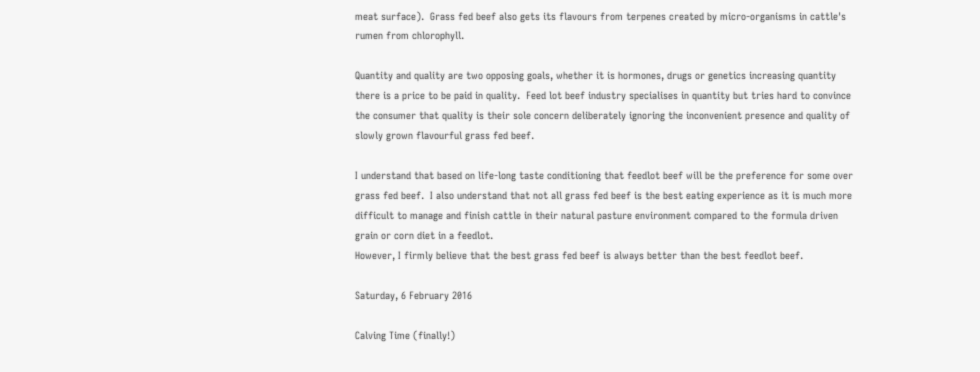meat surface).  Grass fed beef also gets its flavours from terpenes created by micro-organisms in cattle's rumen from chlorophyll.

Quantity and quality are two opposing goals, whether it is hormones, drugs or genetics increasing quantity there is a price to be paid in quality.  Feed lot beef industry specialises in quantity but tries hard to convince the consumer that quality is their sole concern deliberately ignoring the inconvenient presence and quality of slowly grown flavourful grass fed beef.

I understand that based on life-long taste conditioning that feedlot beef will be the preference for some over grass fed beef.  I also understand that not all grass fed beef is the best eating experience as it is much more difficult to manage and finish cattle in their natural pasture environment compared to the formula driven grain or corn diet in a feedlot.
However, I firmly believe that the best grass fed beef is always better than the best feedlot beef.

Saturday, 6 February 2016

Calving Time (finally!)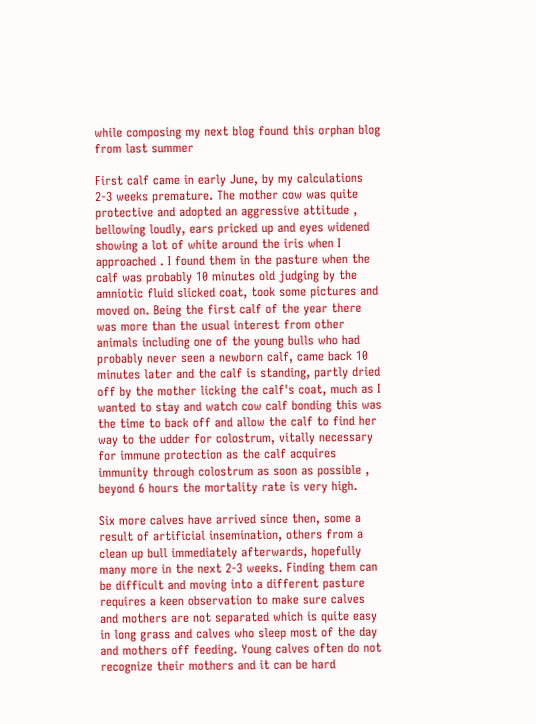while composing my next blog found this orphan blog from last summer

First calf came in early June, by my calculations 2-3 weeks premature. The mother cow was quite protective and adopted an aggressive attitude , bellowing loudly, ears pricked up and eyes widened showing a lot of white around the iris when I approached . I found them in the pasture when the calf was probably 10 minutes old judging by the amniotic fluid slicked coat, took some pictures and moved on. Being the first calf of the year there was more than the usual interest from other animals including one of the young bulls who had probably never seen a newborn calf, came back 10 minutes later and the calf is standing, partly dried off by the mother licking the calf's coat, much as I wanted to stay and watch cow calf bonding this was the time to back off and allow the calf to find her way to the udder for colostrum, vitally necessary for immune protection as the calf acquires immunity through colostrum as soon as possible , beyond 6 hours the mortality rate is very high.

Six more calves have arrived since then, some a result of artificial insemination, others from a clean up bull immediately afterwards, hopefully many more in the next 2-3 weeks. Finding them can be difficult and moving into a different pasture requires a keen observation to make sure calves and mothers are not separated which is quite easy in long grass and calves who sleep most of the day and mothers off feeding. Young calves often do not recognize their mothers and it can be hard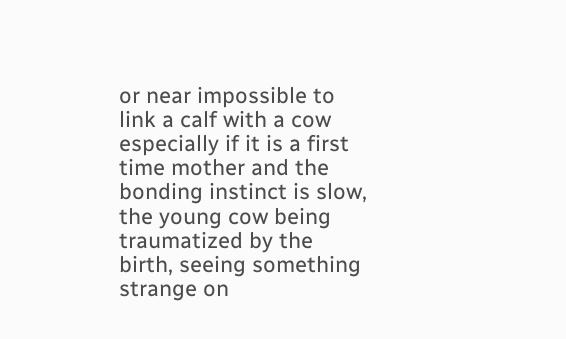or near impossible to link a calf with a cow especially if it is a first time mother and the bonding instinct is slow, the young cow being traumatized by the birth, seeing something strange on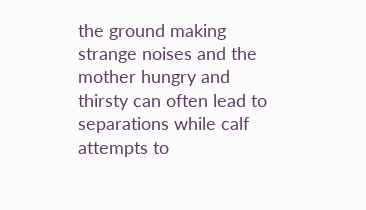the ground making strange noises and the mother hungry and thirsty can often lead to separations while calf attempts to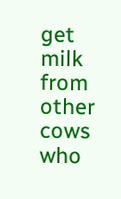get milk from other cows who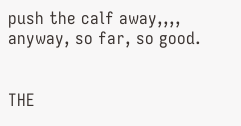push the calf away,,,, anyway, so far, so good.


THE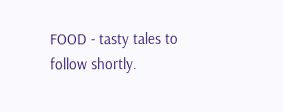FOOD - tasty tales to follow shortly.